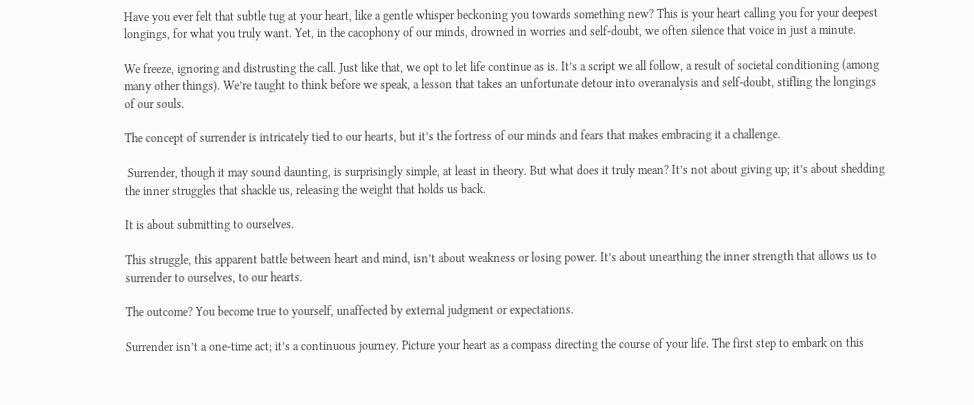Have you ever felt that subtle tug at your heart, like a gentle whisper beckoning you towards something new? This is your heart calling you for your deepest longings, for what you truly want. Yet, in the cacophony of our minds, drowned in worries and self-doubt, we often silence that voice in just a minute.

We freeze, ignoring and distrusting the call. Just like that, we opt to let life continue as is. It’s a script we all follow, a result of societal conditioning (among many other things). We’re taught to think before we speak, a lesson that takes an unfortunate detour into overanalysis and self-doubt, stifling the longings of our souls.

The concept of surrender is intricately tied to our hearts, but it’s the fortress of our minds and fears that makes embracing it a challenge.

 Surrender, though it may sound daunting, is surprisingly simple, at least in theory. But what does it truly mean? It’s not about giving up; it’s about shedding the inner struggles that shackle us, releasing the weight that holds us back.

It is about submitting to ourselves.

This struggle, this apparent battle between heart and mind, isn’t about weakness or losing power. It’s about unearthing the inner strength that allows us to surrender to ourselves, to our hearts.

The outcome? You become true to yourself, unaffected by external judgment or expectations.

Surrender isn’t a one-time act; it’s a continuous journey. Picture your heart as a compass directing the course of your life. The first step to embark on this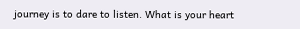journey is to dare to listen. What is your heart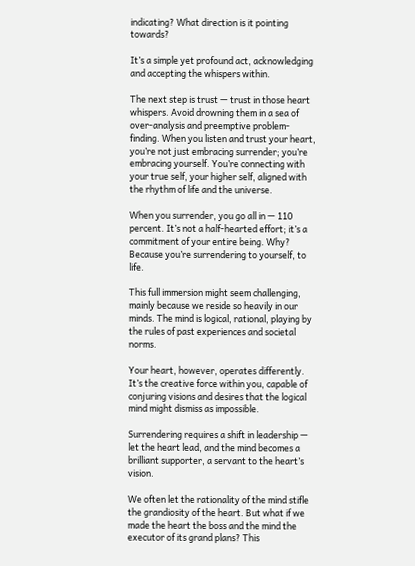indicating? What direction is it pointing towards?

It’s a simple yet profound act, acknowledging and accepting the whispers within.

The next step is trust — trust in those heart whispers. Avoid drowning them in a sea of over-analysis and preemptive problem-finding. When you listen and trust your heart, you’re not just embracing surrender; you’re embracing yourself. You’re connecting with your true self, your higher self, aligned with the rhythm of life and the universe.

When you surrender, you go all in — 110 percent. It’s not a half-hearted effort; it’s a commitment of your entire being. Why? Because you’re surrendering to yourself, to life.

This full immersion might seem challenging, mainly because we reside so heavily in our minds. The mind is logical, rational, playing by the rules of past experiences and societal norms.

Your heart, however, operates differently. It’s the creative force within you, capable of conjuring visions and desires that the logical mind might dismiss as impossible.

Surrendering requires a shift in leadership — let the heart lead, and the mind becomes a brilliant supporter, a servant to the heart’s vision.

We often let the rationality of the mind stifle the grandiosity of the heart. But what if we made the heart the boss and the mind the executor of its grand plans? This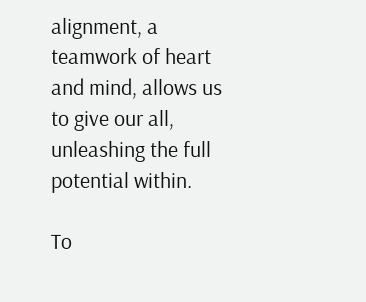alignment, a teamwork of heart and mind, allows us to give our all, unleashing the full potential within.

To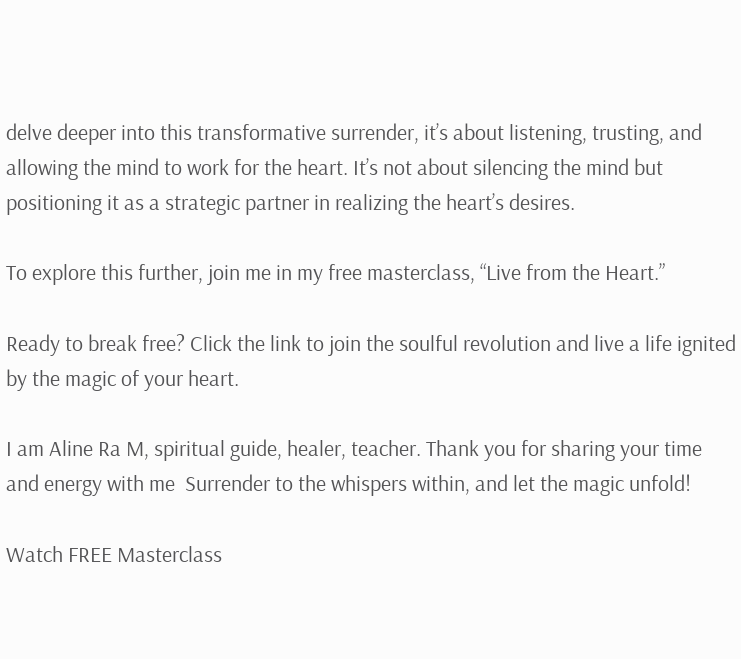delve deeper into this transformative surrender, it’s about listening, trusting, and allowing the mind to work for the heart. It’s not about silencing the mind but positioning it as a strategic partner in realizing the heart’s desires.

To explore this further, join me in my free masterclass, “Live from the Heart.”

Ready to break free? Click the link to join the soulful revolution and live a life ignited by the magic of your heart.

I am Aline Ra M, spiritual guide, healer, teacher. Thank you for sharing your time and energy with me  Surrender to the whispers within, and let the magic unfold!

Watch FREE Masterclass